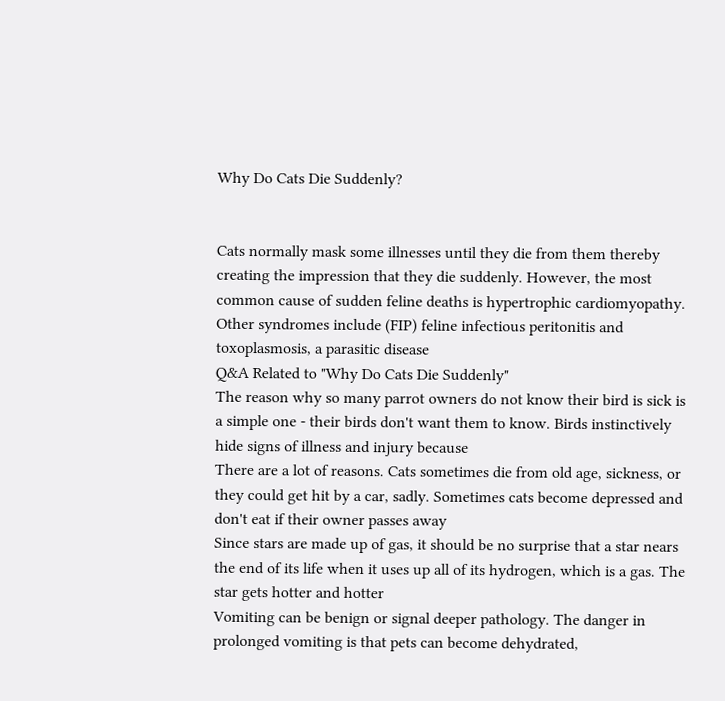Why Do Cats Die Suddenly?


Cats normally mask some illnesses until they die from them thereby creating the impression that they die suddenly. However, the most common cause of sudden feline deaths is hypertrophic cardiomyopathy. Other syndromes include (FIP) feline infectious peritonitis and toxoplasmosis, a parasitic disease
Q&A Related to "Why Do Cats Die Suddenly"
The reason why so many parrot owners do not know their bird is sick is a simple one - their birds don't want them to know. Birds instinctively hide signs of illness and injury because
There are a lot of reasons. Cats sometimes die from old age, sickness, or they could get hit by a car, sadly. Sometimes cats become depressed and don't eat if their owner passes away
Since stars are made up of gas, it should be no surprise that a star nears the end of its life when it uses up all of its hydrogen, which is a gas. The star gets hotter and hotter
Vomiting can be benign or signal deeper pathology. The danger in prolonged vomiting is that pets can become dehydrated,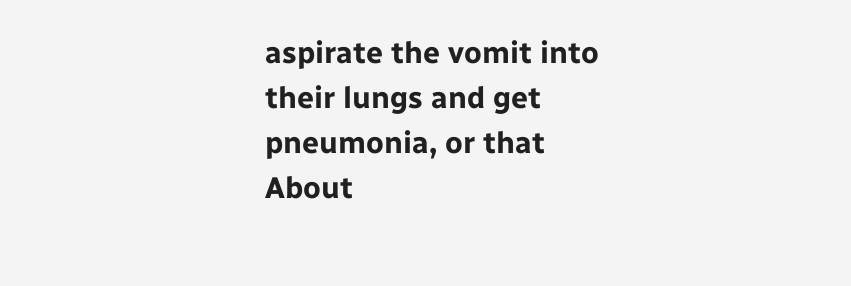aspirate the vomit into their lungs and get pneumonia, or that
About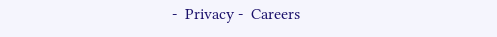-  Privacy -  Careers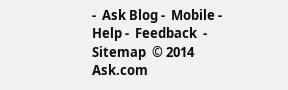-  Ask Blog -  Mobile -  Help -  Feedback  -  Sitemap  © 2014 Ask.com